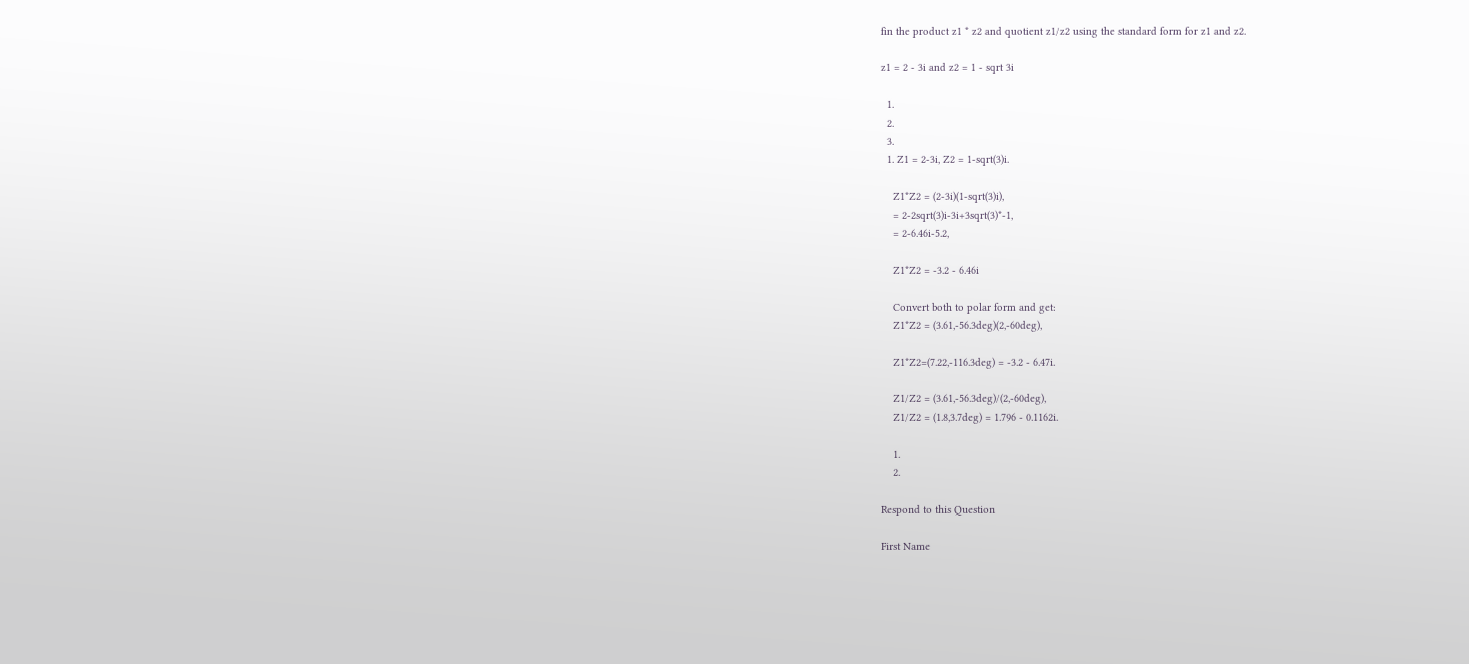fin the product z1 * z2 and quotient z1/z2 using the standard form for z1 and z2.

z1 = 2 - 3i and z2 = 1 - sqrt 3i

  1.
  2.
  3.
  1. Z1 = 2-3i, Z2 = 1-sqrt(3)i.

    Z1*Z2 = (2-3i)(1-sqrt(3)i),
    = 2-2sqrt(3)i-3i+3sqrt(3)*-1,
    = 2-6.46i-5.2,

    Z1*Z2 = -3.2 - 6.46i

    Convert both to polar form and get:
    Z1*Z2 = (3.61,-56.3deg)(2,-60deg),

    Z1*Z2=(7.22,-116.3deg) = -3.2 - 6.47i.

    Z1/Z2 = (3.61,-56.3deg)/(2,-60deg),
    Z1/Z2 = (1.8,3.7deg) = 1.796 - 0.1162i.

    1.
    2.

Respond to this Question

First Name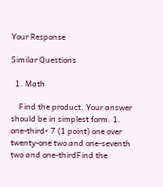Your Response

Similar Questions

  1. Math

    Find the product. Your answer should be in simplest form. 1. one-third• 7 (1 point) one over twenty-one two and one-seventh two and one-thirdFind the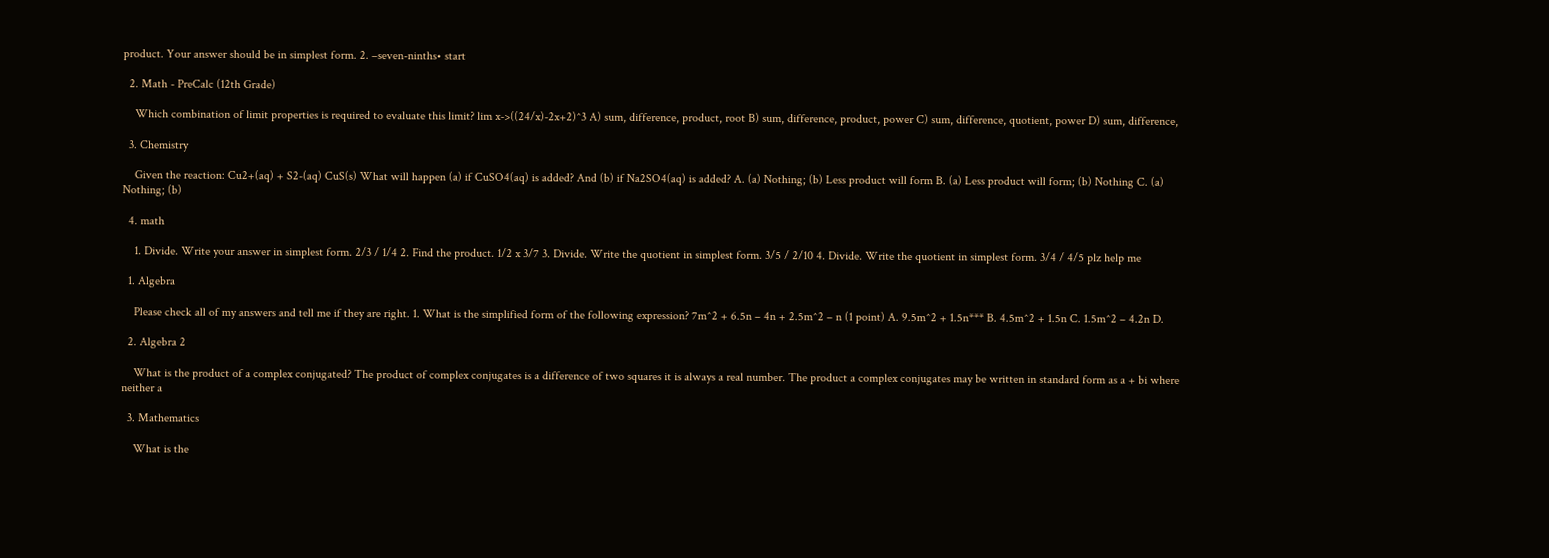product. Your answer should be in simplest form. 2. –seven-ninths• start

  2. Math - PreCalc (12th Grade)

    Which combination of limit properties is required to evaluate this limit? lim x->((24/x)-2x+2)^3 A) sum, difference, product, root B) sum, difference, product, power C) sum, difference, quotient, power D) sum, difference,

  3. Chemistry

    Given the reaction: Cu2+(aq) + S2-(aq) CuS(s) What will happen (a) if CuSO4(aq) is added? And (b) if Na2SO4(aq) is added? A. (a) Nothing; (b) Less product will form B. (a) Less product will form; (b) Nothing C. (a) Nothing; (b)

  4. math

    1. Divide. Write your answer in simplest form. 2/3 / 1/4 2. Find the product. 1/2 x 3/7 3. Divide. Write the quotient in simplest form. 3/5 / 2/10 4. Divide. Write the quotient in simplest form. 3/4 / 4/5 plz help me

  1. Algebra

    Please check all of my answers and tell me if they are right. 1. What is the simplified form of the following expression? 7m^2 + 6.5n – 4n + 2.5m^2 – n (1 point) A. 9.5m^2 + 1.5n*** B. 4.5m^2 + 1.5n C. 1.5m^2 – 4.2n D.

  2. Algebra 2

    What is the product of a complex conjugated? The product of complex conjugates is a difference of two squares it is always a real number. The product a complex conjugates may be written in standard form as a + bi where neither a

  3. Mathematics

    What is the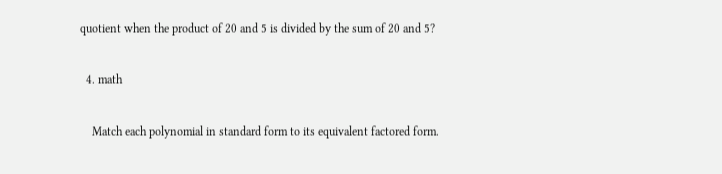quotient when the product of 20 and 5 is divided by the sum of 20 and 5?

  4. math

    Match each polynomial in standard form to its equivalent factored form.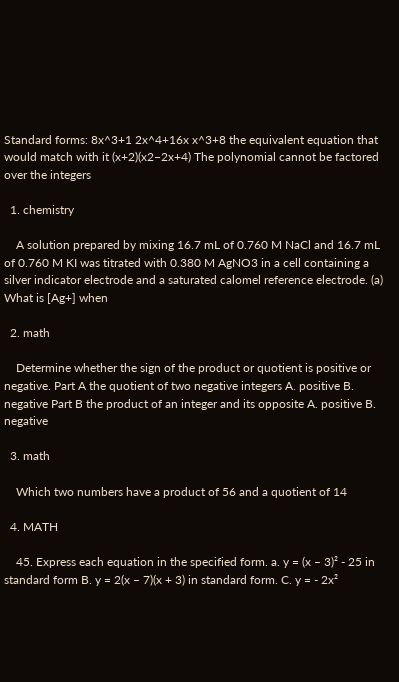Standard forms: 8x^3+1 2x^4+16x x^3+8 the equivalent equation that would match with it (x+2)(x2−2x+4) The polynomial cannot be factored over the integers

  1. chemistry

    A solution prepared by mixing 16.7 mL of 0.760 M NaCl and 16.7 mL of 0.760 M KI was titrated with 0.380 M AgNO3 in a cell containing a silver indicator electrode and a saturated calomel reference electrode. (a) What is [Ag+] when

  2. math

    Determine whether the sign of the product or quotient is positive or negative. Part A the quotient of two negative integers A. positive B. negative Part B the product of an integer and its opposite A. positive B. negative

  3. math

    Which two numbers have a product of 56 and a quotient of 14

  4. MATH

    45. Express each equation in the specified form. a. y = (x – 3)² - 25 in standard form B. y = 2(x – 7)(x + 3) in standard form. C. y = - 2x²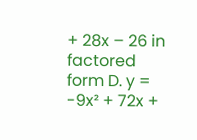+ 28x – 26 in factored form D. y = -9x² + 72x +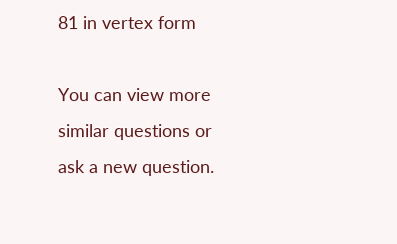81 in vertex form

You can view more similar questions or ask a new question.